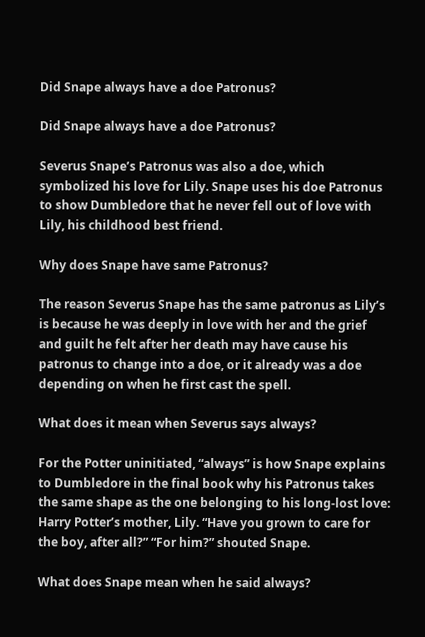Did Snape always have a doe Patronus?

Did Snape always have a doe Patronus?

Severus Snape’s Patronus was also a doe, which symbolized his love for Lily. Snape uses his doe Patronus to show Dumbledore that he never fell out of love with Lily, his childhood best friend.

Why does Snape have same Patronus?

The reason Severus Snape has the same patronus as Lily’s is because he was deeply in love with her and the grief and guilt he felt after her death may have cause his patronus to change into a doe, or it already was a doe depending on when he first cast the spell.

What does it mean when Severus says always?

For the Potter uninitiated, “always” is how Snape explains to Dumbledore in the final book why his Patronus takes the same shape as the one belonging to his long-lost love: Harry Potter’s mother, Lily. “Have you grown to care for the boy, after all?” “For him?” shouted Snape.

What does Snape mean when he said always?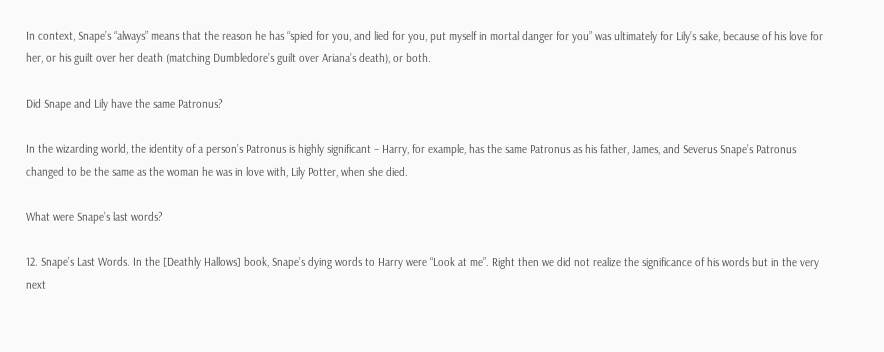In context, Snape’s “always” means that the reason he has “spied for you, and lied for you, put myself in mortal danger for you” was ultimately for Lily’s sake, because of his love for her, or his guilt over her death (matching Dumbledore’s guilt over Ariana’s death), or both.

Did Snape and Lily have the same Patronus?

In the wizarding world, the identity of a person’s Patronus is highly significant – Harry, for example, has the same Patronus as his father, James, and Severus Snape’s Patronus changed to be the same as the woman he was in love with, Lily Potter, when she died.

What were Snape’s last words?

12. Snape’s Last Words. In the [Deathly Hallows] book, Snape’s dying words to Harry were “Look at me”. Right then we did not realize the significance of his words but in the very next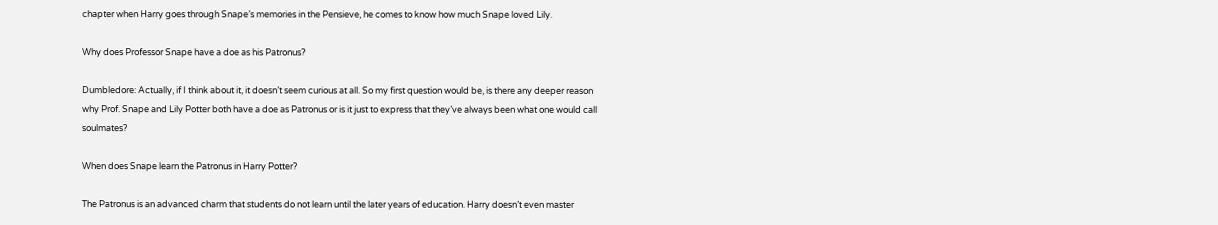chapter when Harry goes through Snape’s memories in the Pensieve, he comes to know how much Snape loved Lily.

Why does Professor Snape have a doe as his Patronus?

Dumbledore: Actually, if I think about it, it doesn’t seem curious at all. So my first question would be, is there any deeper reason why Prof. Snape and Lily Potter both have a doe as Patronus or is it just to express that they’ve always been what one would call soulmates?

When does Snape learn the Patronus in Harry Potter?

The Patronus is an advanced charm that students do not learn until the later years of education. Harry doesn’t even master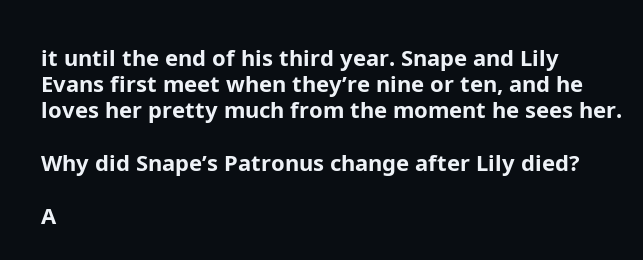it until the end of his third year. Snape and Lily Evans first meet when they’re nine or ten, and he loves her pretty much from the moment he sees her.

Why did Snape’s Patronus change after Lily died?

A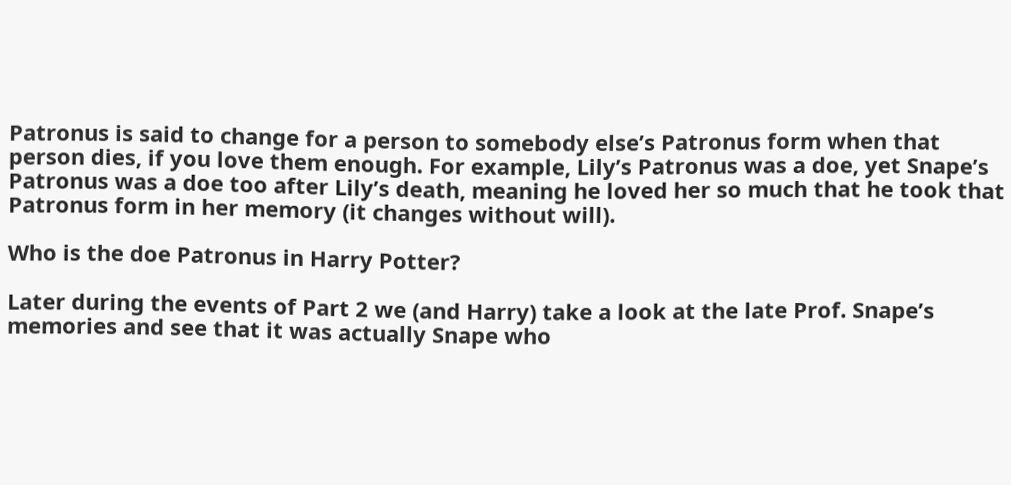Patronus is said to change for a person to somebody else’s Patronus form when that person dies, if you love them enough. For example, Lily’s Patronus was a doe, yet Snape’s Patronus was a doe too after Lily’s death, meaning he loved her so much that he took that Patronus form in her memory (it changes without will).

Who is the doe Patronus in Harry Potter?

Later during the events of Part 2 we (and Harry) take a look at the late Prof. Snape’s memories and see that it was actually Snape who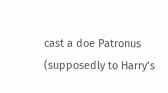cast a doe Patronus (supposedly to Harry’s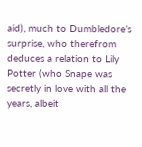aid), much to Dumbledore’s surprise, who therefrom deduces a relation to Lily Potter (who Snape was secretly in love with all the years, albeit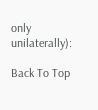only unilaterally):

Back To Top